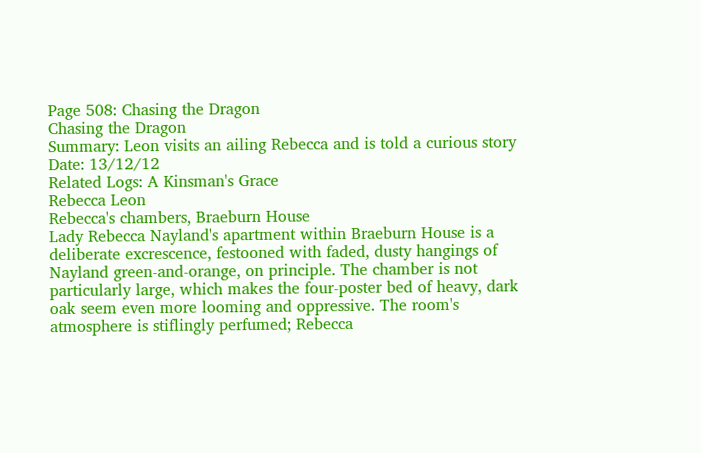Page 508: Chasing the Dragon
Chasing the Dragon
Summary: Leon visits an ailing Rebecca and is told a curious story
Date: 13/12/12
Related Logs: A Kinsman's Grace
Rebecca Leon
Rebecca's chambers, Braeburn House
Lady Rebecca Nayland's apartment within Braeburn House is a deliberate excrescence, festooned with faded, dusty hangings of Nayland green-and-orange, on principle. The chamber is not particularly large, which makes the four-poster bed of heavy, dark oak seem even more looming and oppressive. The room's atmosphere is stiflingly perfumed; Rebecca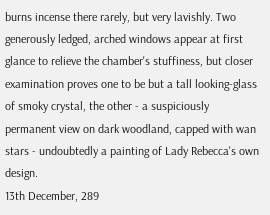burns incense there rarely, but very lavishly. Two generously ledged, arched windows appear at first glance to relieve the chamber's stuffiness, but closer examination proves one to be but a tall looking-glass of smoky crystal, the other - a suspiciously permanent view on dark woodland, capped with wan stars - undoubtedly a painting of Lady Rebecca's own design.
13th December, 289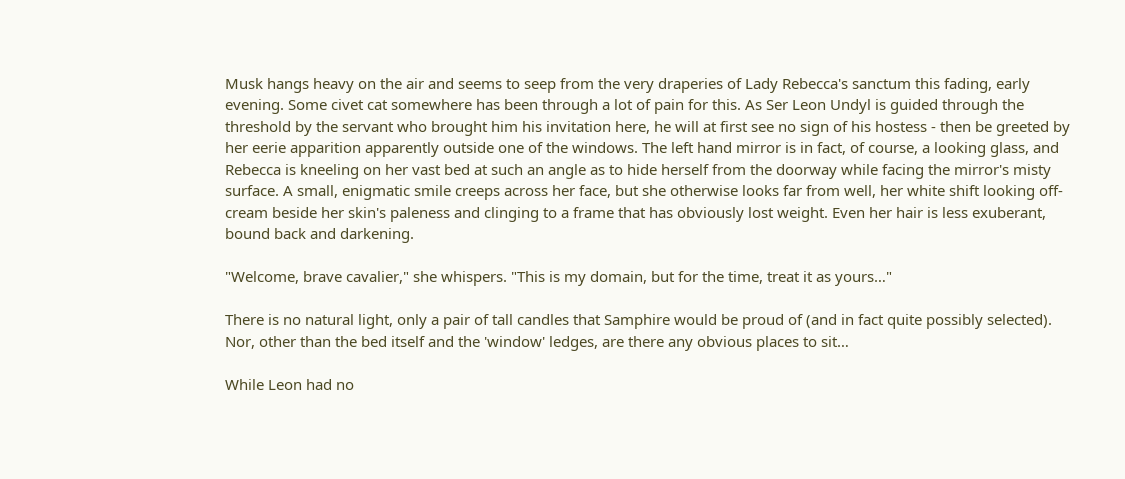Musk hangs heavy on the air and seems to seep from the very draperies of Lady Rebecca's sanctum this fading, early evening. Some civet cat somewhere has been through a lot of pain for this. As Ser Leon Undyl is guided through the threshold by the servant who brought him his invitation here, he will at first see no sign of his hostess - then be greeted by her eerie apparition apparently outside one of the windows. The left hand mirror is in fact, of course, a looking glass, and Rebecca is kneeling on her vast bed at such an angle as to hide herself from the doorway while facing the mirror's misty surface. A small, enigmatic smile creeps across her face, but she otherwise looks far from well, her white shift looking off-cream beside her skin's paleness and clinging to a frame that has obviously lost weight. Even her hair is less exuberant, bound back and darkening.

"Welcome, brave cavalier," she whispers. "This is my domain, but for the time, treat it as yours…"

There is no natural light, only a pair of tall candles that Samphire would be proud of (and in fact quite possibly selected). Nor, other than the bed itself and the 'window' ledges, are there any obvious places to sit…

While Leon had no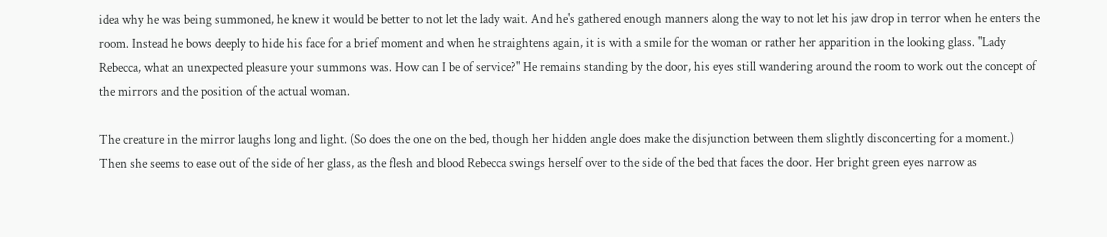idea why he was being summoned, he knew it would be better to not let the lady wait. And he's gathered enough manners along the way to not let his jaw drop in terror when he enters the room. Instead he bows deeply to hide his face for a brief moment and when he straightens again, it is with a smile for the woman or rather her apparition in the looking glass. "Lady Rebecca, what an unexpected pleasure your summons was. How can I be of service?" He remains standing by the door, his eyes still wandering around the room to work out the concept of the mirrors and the position of the actual woman.

The creature in the mirror laughs long and light. (So does the one on the bed, though her hidden angle does make the disjunction between them slightly disconcerting for a moment.) Then she seems to ease out of the side of her glass, as the flesh and blood Rebecca swings herself over to the side of the bed that faces the door. Her bright green eyes narrow as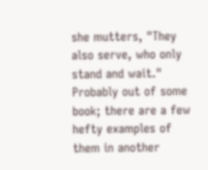she mutters, "They also serve, who only stand and wait." Probably out of some book; there are a few hefty examples of them in another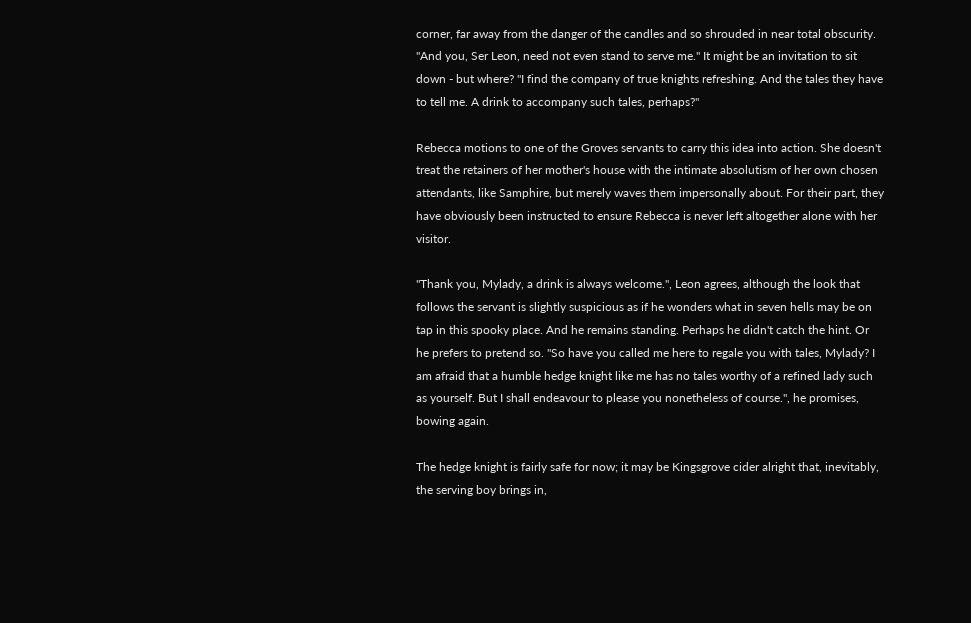corner, far away from the danger of the candles and so shrouded in near total obscurity. "And you, Ser Leon, need not even stand to serve me." It might be an invitation to sit down - but where? "I find the company of true knights refreshing. And the tales they have to tell me. A drink to accompany such tales, perhaps?"

Rebecca motions to one of the Groves servants to carry this idea into action. She doesn't treat the retainers of her mother's house with the intimate absolutism of her own chosen attendants, like Samphire, but merely waves them impersonally about. For their part, they have obviously been instructed to ensure Rebecca is never left altogether alone with her visitor.

"Thank you, Mylady, a drink is always welcome.", Leon agrees, although the look that follows the servant is slightly suspicious as if he wonders what in seven hells may be on tap in this spooky place. And he remains standing. Perhaps he didn't catch the hint. Or he prefers to pretend so. "So have you called me here to regale you with tales, Mylady? I am afraid that a humble hedge knight like me has no tales worthy of a refined lady such as yourself. But I shall endeavour to please you nonetheless of course.", he promises, bowing again.

The hedge knight is fairly safe for now; it may be Kingsgrove cider alright that, inevitably, the serving boy brings in,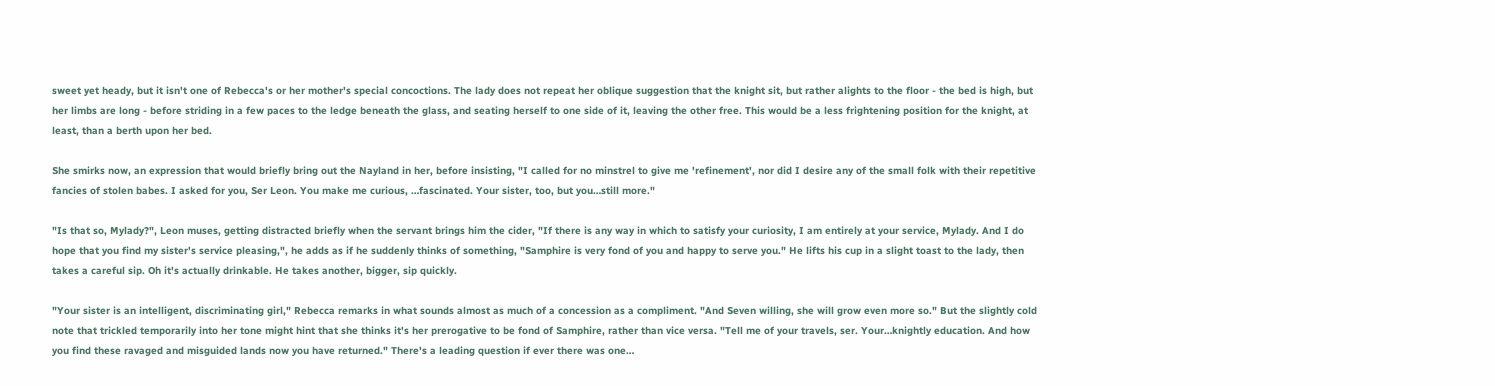sweet yet heady, but it isn't one of Rebecca's or her mother's special concoctions. The lady does not repeat her oblique suggestion that the knight sit, but rather alights to the floor - the bed is high, but her limbs are long - before striding in a few paces to the ledge beneath the glass, and seating herself to one side of it, leaving the other free. This would be a less frightening position for the knight, at least, than a berth upon her bed.

She smirks now, an expression that would briefly bring out the Nayland in her, before insisting, "I called for no minstrel to give me 'refinement', nor did I desire any of the small folk with their repetitive fancies of stolen babes. I asked for you, Ser Leon. You make me curious, …fascinated. Your sister, too, but you…still more."

"Is that so, Mylady?", Leon muses, getting distracted briefly when the servant brings him the cider, "If there is any way in which to satisfy your curiosity, I am entirely at your service, Mylady. And I do hope that you find my sister's service pleasing,", he adds as if he suddenly thinks of something, "Samphire is very fond of you and happy to serve you." He lifts his cup in a slight toast to the lady, then takes a careful sip. Oh it's actually drinkable. He takes another, bigger, sip quickly.

"Your sister is an intelligent, discriminating girl," Rebecca remarks in what sounds almost as much of a concession as a compliment. "And Seven willing, she will grow even more so." But the slightly cold note that trickled temporarily into her tone might hint that she thinks it's her prerogative to be fond of Samphire, rather than vice versa. "Tell me of your travels, ser. Your…knightly education. And how you find these ravaged and misguided lands now you have returned." There's a leading question if ever there was one…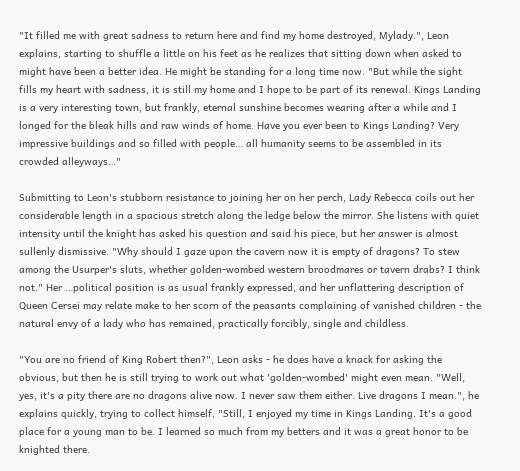"It filled me with great sadness to return here and find my home destroyed, Mylady.", Leon explains, starting to shuffle a little on his feet as he realizes that sitting down when asked to might have been a better idea. He might be standing for a long time now. "But while the sight fills my heart with sadness, it is still my home and I hope to be part of its renewal. Kings Landing is a very interesting town, but frankly, eternal sunshine becomes wearing after a while and I longed for the bleak hills and raw winds of home. Have you ever been to Kings Landing? Very impressive buildings and so filled with people… all humanity seems to be assembled in its crowded alleyways…"

Submitting to Leon's stubborn resistance to joining her on her perch, Lady Rebecca coils out her considerable length in a spacious stretch along the ledge below the mirror. She listens with quiet intensity until the knight has asked his question and said his piece, but her answer is almost sullenly dismissive. "Why should I gaze upon the cavern now it is empty of dragons? To stew among the Usurper's sluts, whether golden-wombed western broodmares or tavern drabs? I think not." Her …political position is as usual frankly expressed, and her unflattering description of Queen Cersei may relate make to her scorn of the peasants complaining of vanished children - the natural envy of a lady who has remained, practically forcibly, single and childless.

"You are no friend of King Robert then?", Leon asks - he does have a knack for asking the obvious, but then he is still trying to work out what 'golden-wombed' might even mean. "Well, yes, it's a pity there are no dragons alive now. I never saw them either. Live dragons I mean.", he explains quickly, trying to collect himself, "Still, I enjoyed my time in Kings Landing. It's a good place for a young man to be. I learned so much from my betters and it was a great honor to be knighted there.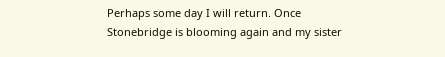Perhaps some day I will return. Once Stonebridge is blooming again and my sister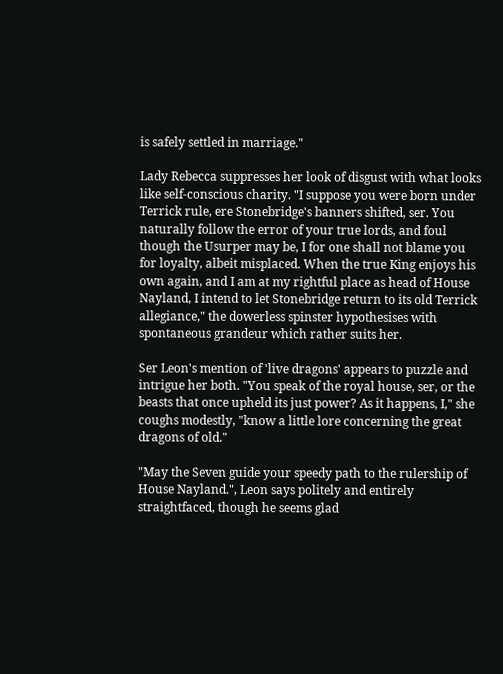is safely settled in marriage."

Lady Rebecca suppresses her look of disgust with what looks like self-conscious charity. "I suppose you were born under Terrick rule, ere Stonebridge's banners shifted, ser. You naturally follow the error of your true lords, and foul though the Usurper may be, I for one shall not blame you for loyalty, albeit misplaced. When the true King enjoys his own again, and I am at my rightful place as head of House Nayland, I intend to let Stonebridge return to its old Terrick allegiance," the dowerless spinster hypothesises with spontaneous grandeur which rather suits her.

Ser Leon's mention of 'live dragons' appears to puzzle and intrigue her both. "You speak of the royal house, ser, or the beasts that once upheld its just power? As it happens, I," she coughs modestly, "know a little lore concerning the great dragons of old."

"May the Seven guide your speedy path to the rulership of House Nayland.", Leon says politely and entirely straightfaced, though he seems glad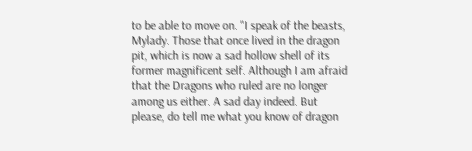to be able to move on. "I speak of the beasts, Mylady. Those that once lived in the dragon pit, which is now a sad hollow shell of its former magnificent self. Although I am afraid that the Dragons who ruled are no longer among us either. A sad day indeed. But please, do tell me what you know of dragon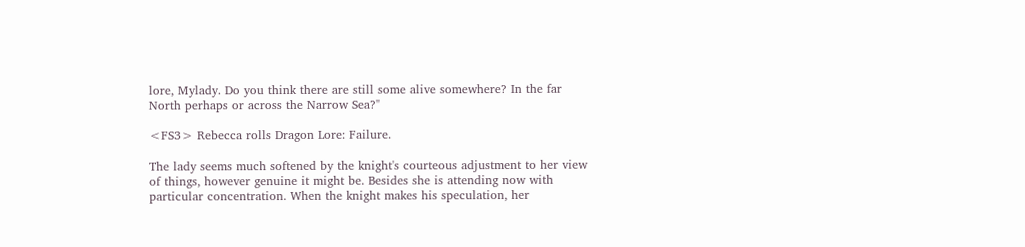lore, Mylady. Do you think there are still some alive somewhere? In the far North perhaps or across the Narrow Sea?"

<FS3> Rebecca rolls Dragon Lore: Failure.

The lady seems much softened by the knight's courteous adjustment to her view of things, however genuine it might be. Besides she is attending now with particular concentration. When the knight makes his speculation, her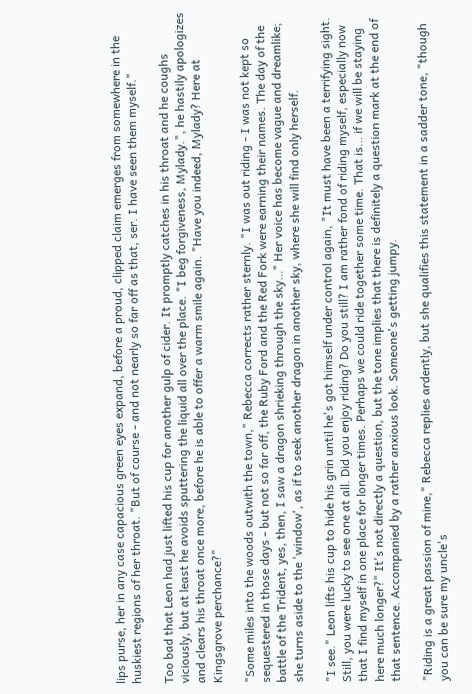lips purse, her in any case capacious green eyes expand, before a proud, clipped claim emerges from somewhere in the huskiest regions of her throat. "But of course - and not nearly so far off as that, ser. I have seen them myself."

Too bad that Leon had just lifted his cup for another gulp of cider. It promptly catches in his throat and he coughs viciously, but at least he avoids sputtering the liquid all over the place. "I beg forgiveness, Mylady.", he hastily apologizes and clears his throat once more, before he is able to offer a warm smile again. "Have you indeed, Mylady? Here at Kingsgrove perchance?"

"Some miles into the woods outwith the town," Rebecca corrects rather sternly. "I was out riding - I was not kept so sequestered in those days - but not so far off, the Ruby Ford and the Red Fork were earning their names. The day of the battle of the Trident, yes, then, I saw a dragon shrieking through the sky…" Her voice has become vague and dreamlike; she turns aside to the 'window', as if to seek another dragon in another sky, where she will find only herself.

"I see." Leon lifts his cup to hide his grin until he's got himself under control again, "It must have been a terrifying sight. Still, you were lucky to see one at all. Did you enjoy riding? Do you still? I am rather fond of riding myself, especially now that I find myself in one place for longer times. Perhaps we could ride together some time. That is… if we will be staying here much longer?" It's not directly a question, but the tone implies that there is definitely a question mark at the end of that sentence. Accompanied by a rather anxious look. Someone's getting jumpy.

"Riding is a great passion of mine," Rebecca replies ardently, but she qualifies this statement in a sadder tone, "though you can be sure my uncle's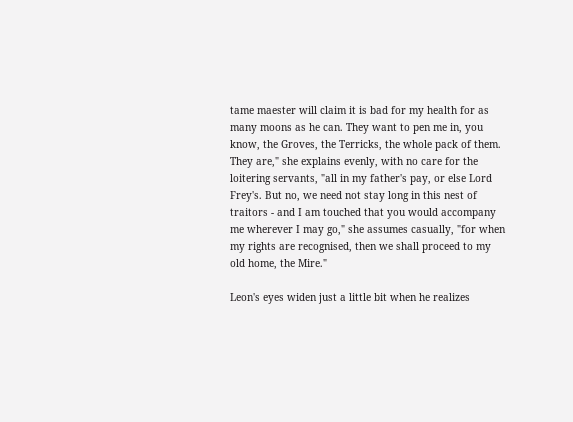tame maester will claim it is bad for my health for as many moons as he can. They want to pen me in, you know, the Groves, the Terricks, the whole pack of them. They are," she explains evenly, with no care for the loitering servants, "all in my father's pay, or else Lord Frey's. But no, we need not stay long in this nest of traitors - and I am touched that you would accompany me wherever I may go," she assumes casually, "for when my rights are recognised, then we shall proceed to my old home, the Mire."

Leon's eyes widen just a little bit when he realizes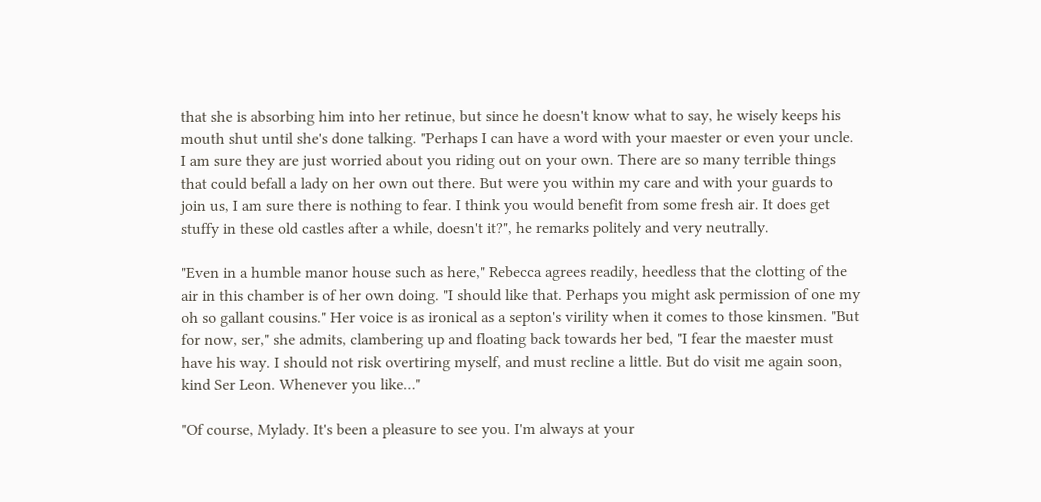that she is absorbing him into her retinue, but since he doesn't know what to say, he wisely keeps his mouth shut until she's done talking. "Perhaps I can have a word with your maester or even your uncle. I am sure they are just worried about you riding out on your own. There are so many terrible things that could befall a lady on her own out there. But were you within my care and with your guards to join us, I am sure there is nothing to fear. I think you would benefit from some fresh air. It does get stuffy in these old castles after a while, doesn't it?", he remarks politely and very neutrally.

"Even in a humble manor house such as here," Rebecca agrees readily, heedless that the clotting of the air in this chamber is of her own doing. "I should like that. Perhaps you might ask permission of one my oh so gallant cousins." Her voice is as ironical as a septon's virility when it comes to those kinsmen. "But for now, ser," she admits, clambering up and floating back towards her bed, "I fear the maester must have his way. I should not risk overtiring myself, and must recline a little. But do visit me again soon, kind Ser Leon. Whenever you like…"

"Of course, Mylady. It's been a pleasure to see you. I'm always at your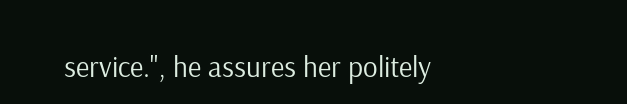service.", he assures her politely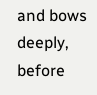and bows deeply, before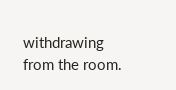withdrawing from the room.